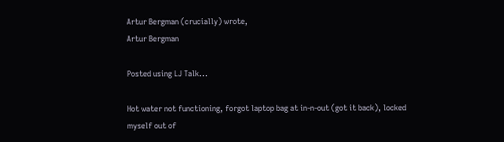Artur Bergman (crucially) wrote,
Artur Bergman

Posted using LJ Talk...

Hot water not functioning, forgot laptop bag at in-n-out (got it back), locked myself out of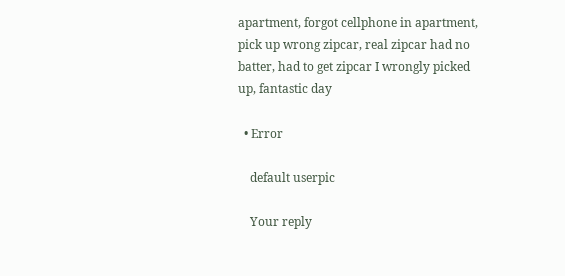apartment, forgot cellphone in apartment, pick up wrong zipcar, real zipcar had no batter, had to get zipcar I wrongly picked up, fantastic day

  • Error

    default userpic

    Your reply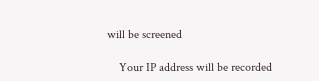will be screened

    Your IP address will be recorded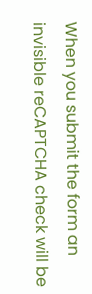When you submit the form an invisible reCAPTCHA check will be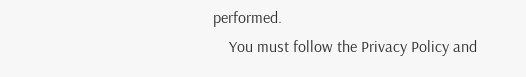performed.
    You must follow the Privacy Policy and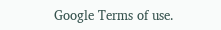Google Terms of use.